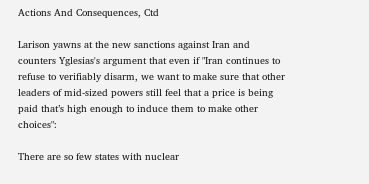Actions And Consequences, Ctd

Larison yawns at the new sanctions against Iran and counters Yglesias's argument that even if "Iran continues to refuse to verifiably disarm, we want to make sure that other leaders of mid-sized powers still feel that a price is being paid that’s high enough to induce them to make other choices":

There are so few states with nuclear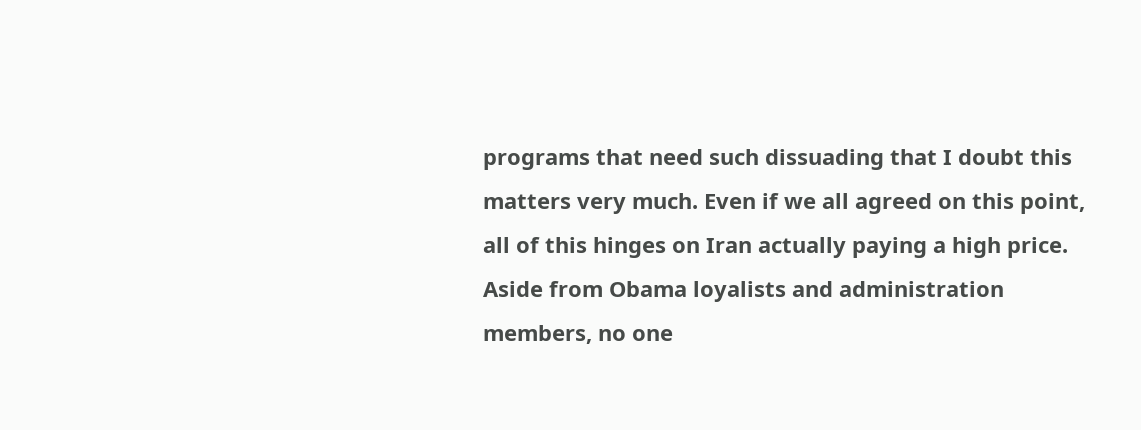programs that need such dissuading that I doubt this matters very much. Even if we all agreed on this point, all of this hinges on Iran actually paying a high price. Aside from Obama loyalists and administration members, no one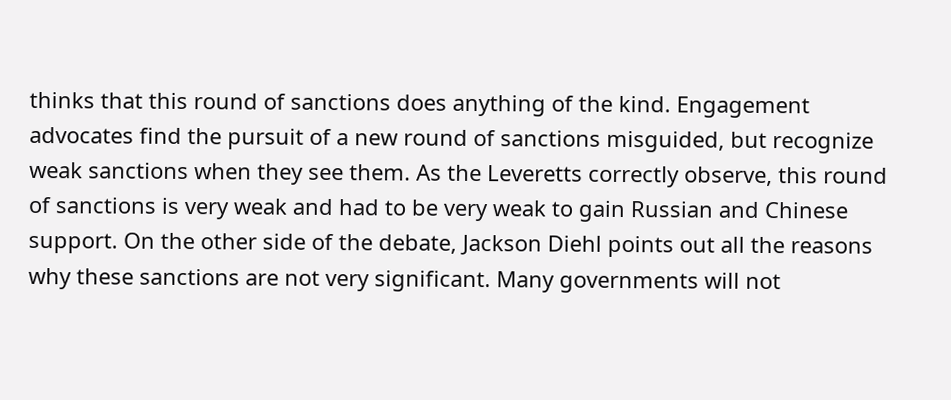thinks that this round of sanctions does anything of the kind. Engagement advocates find the pursuit of a new round of sanctions misguided, but recognize weak sanctions when they see them. As the Leveretts correctly observe, this round of sanctions is very weak and had to be very weak to gain Russian and Chinese support. On the other side of the debate, Jackson Diehl points out all the reasons why these sanctions are not very significant. Many governments will not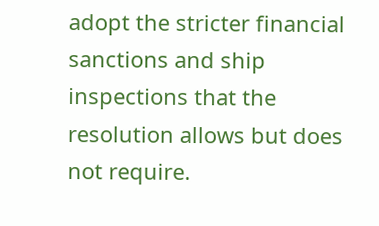adopt the stricter financial sanctions and ship inspections that the resolution allows but does not require.